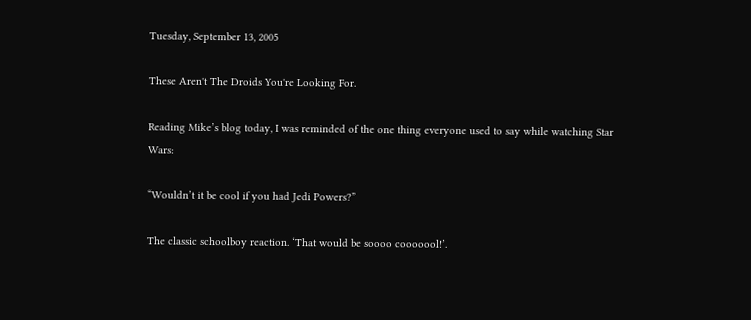Tuesday, September 13, 2005

These Aren't The Droids You're Looking For.

Reading Mike’s blog today, I was reminded of the one thing everyone used to say while watching Star Wars:

“Wouldn’t it be cool if you had Jedi Powers?”

The classic schoolboy reaction. ‘That would be soooo cooooool!’.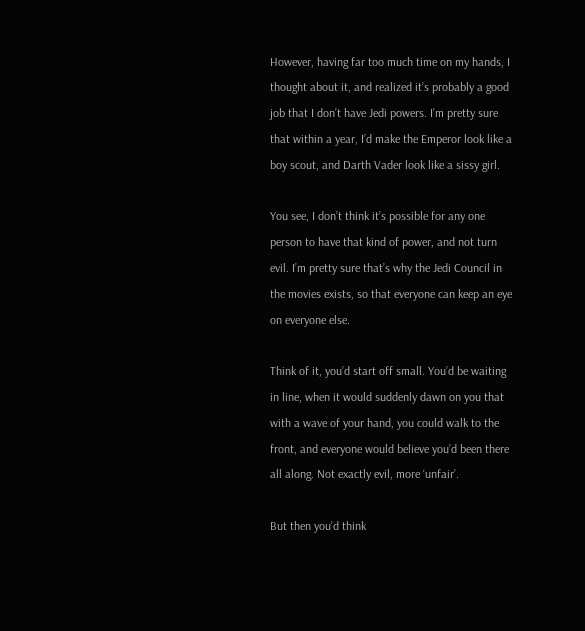However, having far too much time on my hands, I thought about it, and realized it’s probably a good job that I don’t have Jedi powers. I’m pretty sure that within a year, I’d make the Emperor look like a boy scout, and Darth Vader look like a sissy girl.

You see, I don’t think it’s possible for any one person to have that kind of power, and not turn evil. I’m pretty sure that’s why the Jedi Council in the movies exists, so that everyone can keep an eye on everyone else.

Think of it, you’d start off small. You’d be waiting in line, when it would suddenly dawn on you that with a wave of your hand, you could walk to the front, and everyone would believe you’d been there all along. Not exactly evil, more ‘unfair’.

But then you’d think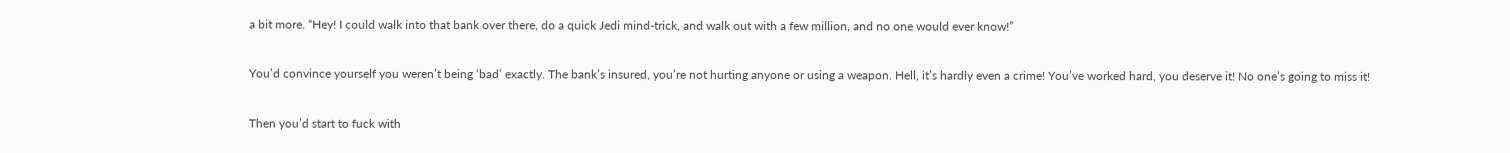a bit more. “Hey! I could walk into that bank over there, do a quick Jedi mind-trick, and walk out with a few million, and no one would ever know!”

You’d convince yourself you weren’t being ‘bad’ exactly. The bank’s insured, you’re not hurting anyone or using a weapon. Hell, it’s hardly even a crime! You’ve worked hard, you deserve it! No one’s going to miss it!

Then you’d start to fuck with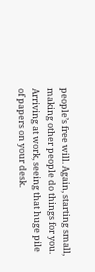people’s free will. Again, starting small, making other people do things for you. Arriving at work, seeing that huge pile of papers on your desk.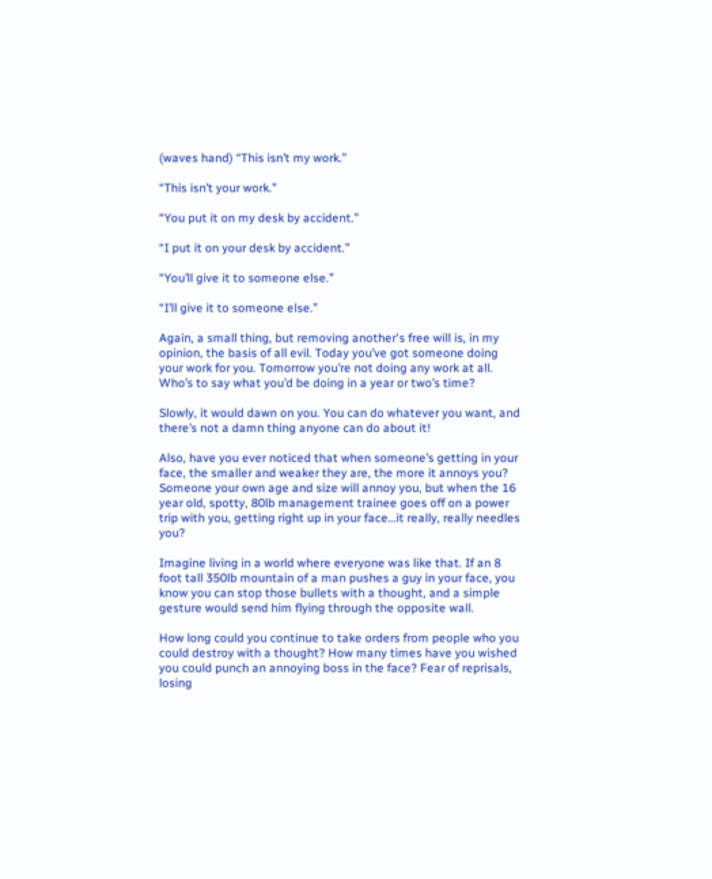(waves hand) “This isn’t my work.”

“This isn’t your work.”

“You put it on my desk by accident.”

“I put it on your desk by accident.”

“You’ll give it to someone else.”

“I’ll give it to someone else.”

Again, a small thing, but removing another's free will is, in my opinion, the basis of all evil. Today you’ve got someone doing your work for you. Tomorrow you’re not doing any work at all. Who’s to say what you’d be doing in a year or two’s time?

Slowly, it would dawn on you. You can do whatever you want, and there’s not a damn thing anyone can do about it!

Also, have you ever noticed that when someone’s getting in your face, the smaller and weaker they are, the more it annoys you? Someone your own age and size will annoy you, but when the 16 year old, spotty, 80lb management trainee goes off on a power trip with you, getting right up in your face…it really, really needles you?

Imagine living in a world where everyone was like that. If an 8 foot tall 350lb mountain of a man pushes a guy in your face, you know you can stop those bullets with a thought, and a simple gesture would send him flying through the opposite wall.

How long could you continue to take orders from people who you could destroy with a thought? How many times have you wished you could punch an annoying boss in the face? Fear of reprisals, losing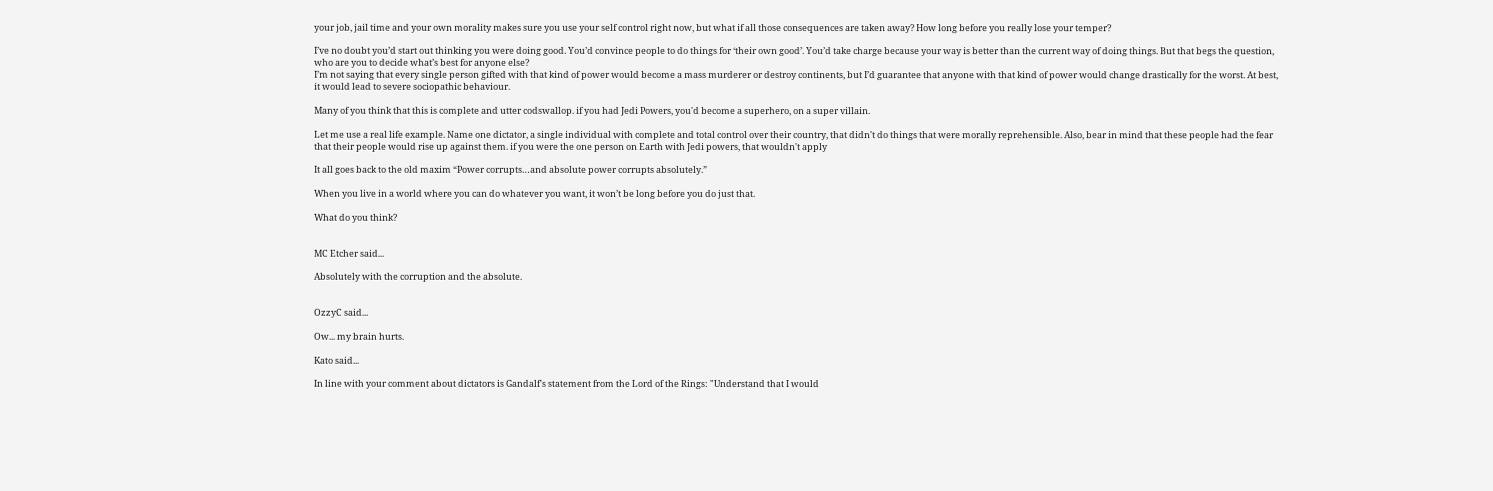your job, jail time and your own morality makes sure you use your self control right now, but what if all those consequences are taken away? How long before you really lose your temper?

I’ve no doubt you’d start out thinking you were doing good. You’d convince people to do things for ‘their own good’. You’d take charge because your way is better than the current way of doing things. But that begs the question, who are you to decide what’s best for anyone else?
I’m not saying that every single person gifted with that kind of power would become a mass murderer or destroy continents, but I’d guarantee that anyone with that kind of power would change drastically for the worst. At best, it would lead to severe sociopathic behaviour.

Many of you think that this is complete and utter codswallop. if you had Jedi Powers, you'd become a superhero, on a super villain.

Let me use a real life example. Name one dictator, a single individual with complete and total control over their country, that didn't do things that were morally reprehensible. Also, bear in mind that these people had the fear that their people would rise up against them. if you were the one person on Earth with Jedi powers, that wouldn't apply

It all goes back to the old maxim “Power corrupts…and absolute power corrupts absolutely.”

When you live in a world where you can do whatever you want, it won’t be long before you do just that.

What do you think?


MC Etcher said...

Absolutely with the corruption and the absolute.


OzzyC said...

Ow... my brain hurts.

Kato said...

In line with your comment about dictators is Gandalf's statement from the Lord of the Rings: "Understand that I would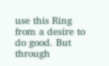use this Ring from a desire to do good. But through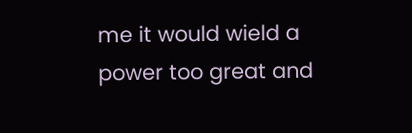me it would wield a power too great and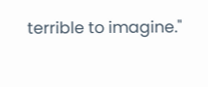terrible to imagine."